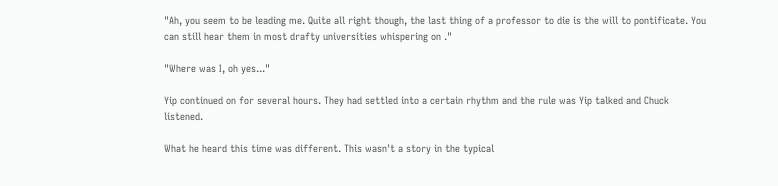"Ah, you seem to be leading me. Quite all right though, the last thing of a professor to die is the will to pontificate. You can still hear them in most drafty universities whispering on ."

"Where was I, oh yes..."

Yip continued on for several hours. They had settled into a certain rhythm and the rule was Yip talked and Chuck listened.

What he heard this time was different. This wasn't a story in the typical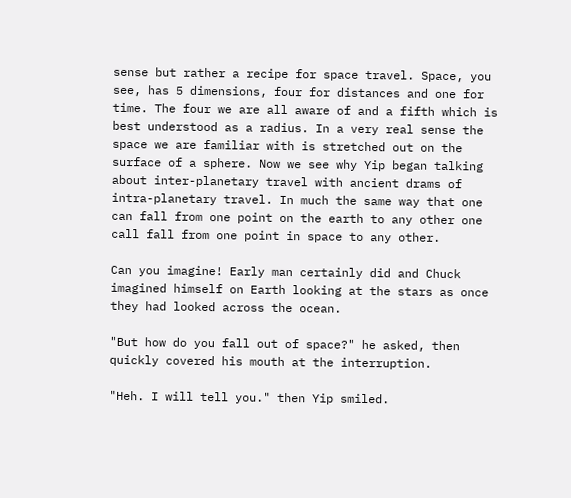sense but rather a recipe for space travel. Space, you see, has 5 dimensions, four for distances and one for time. The four we are all aware of and a fifth which is best understood as a radius. In a very real sense the space we are familiar with is stretched out on the surface of a sphere. Now we see why Yip began talking about inter-planetary travel with ancient drams of intra-planetary travel. In much the same way that one can fall from one point on the earth to any other one call fall from one point in space to any other.

Can you imagine! Early man certainly did and Chuck imagined himself on Earth looking at the stars as once they had looked across the ocean.

"But how do you fall out of space?" he asked, then quickly covered his mouth at the interruption.

"Heh. I will tell you." then Yip smiled.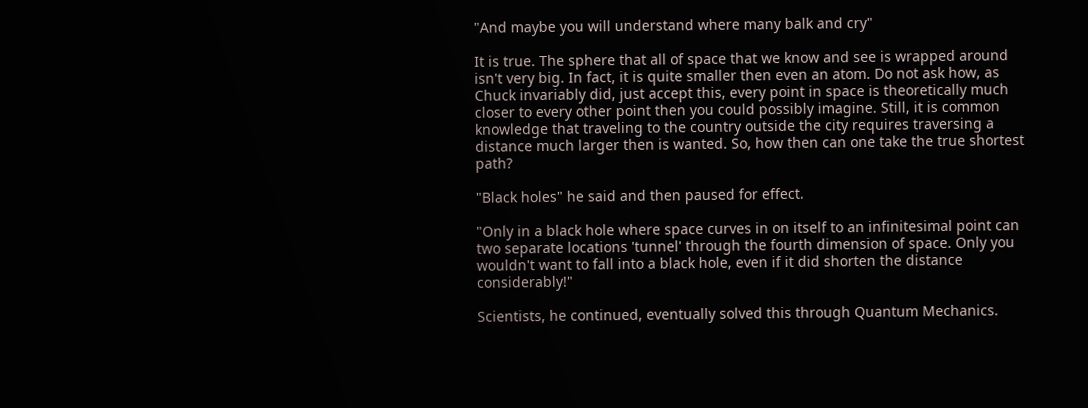"And maybe you will understand where many balk and cry"

It is true. The sphere that all of space that we know and see is wrapped around isn't very big. In fact, it is quite smaller then even an atom. Do not ask how, as Chuck invariably did, just accept this, every point in space is theoretically much closer to every other point then you could possibly imagine. Still, it is common knowledge that traveling to the country outside the city requires traversing a distance much larger then is wanted. So, how then can one take the true shortest path?

"Black holes" he said and then paused for effect.

"Only in a black hole where space curves in on itself to an infinitesimal point can two separate locations 'tunnel' through the fourth dimension of space. Only you wouldn't want to fall into a black hole, even if it did shorten the distance considerably!"

Scientists, he continued, eventually solved this through Quantum Mechanics.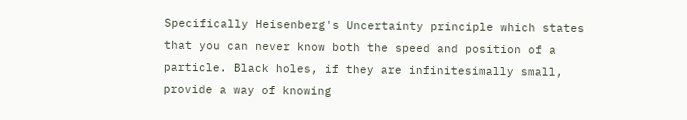Specifically Heisenberg's Uncertainty principle which states that you can never know both the speed and position of a particle. Black holes, if they are infinitesimally small, provide a way of knowing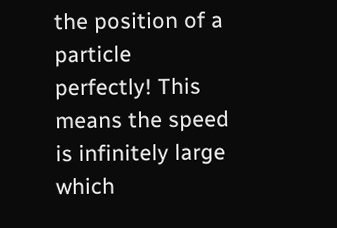the position of a particle perfectly! This means the speed is infinitely large which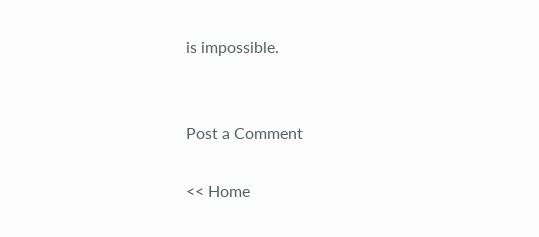is impossible.


Post a Comment

<< Home